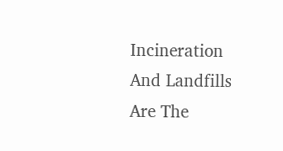Incineration And Landfills Are The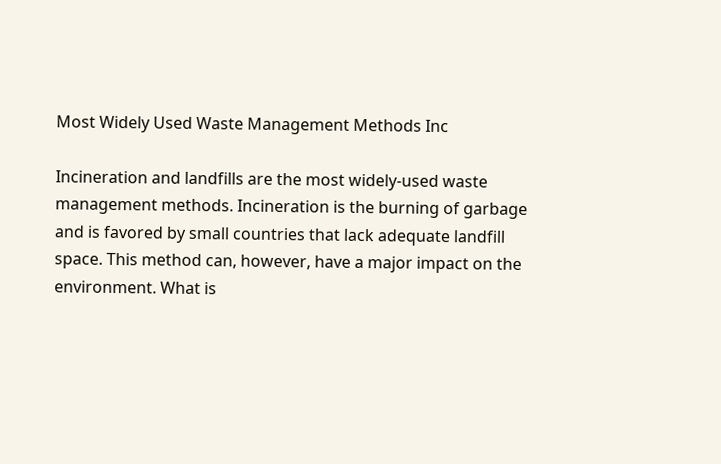Most Widely Used Waste Management Methods Inc

Incineration and landfills are the most widely-used waste management methods. Incineration is the burning of garbage and is favored by small countries that lack adequate landfill space. This method can, however, have a major impact on the environment. What is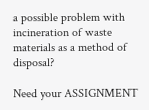a possible problem with incineration of waste materials as a method of disposal?

Need your ASSIGNMENT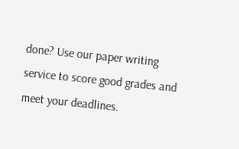done? Use our paper writing service to score good grades and meet your deadlines.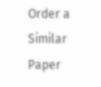Order a Similar Paper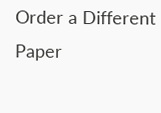Order a Different Paper